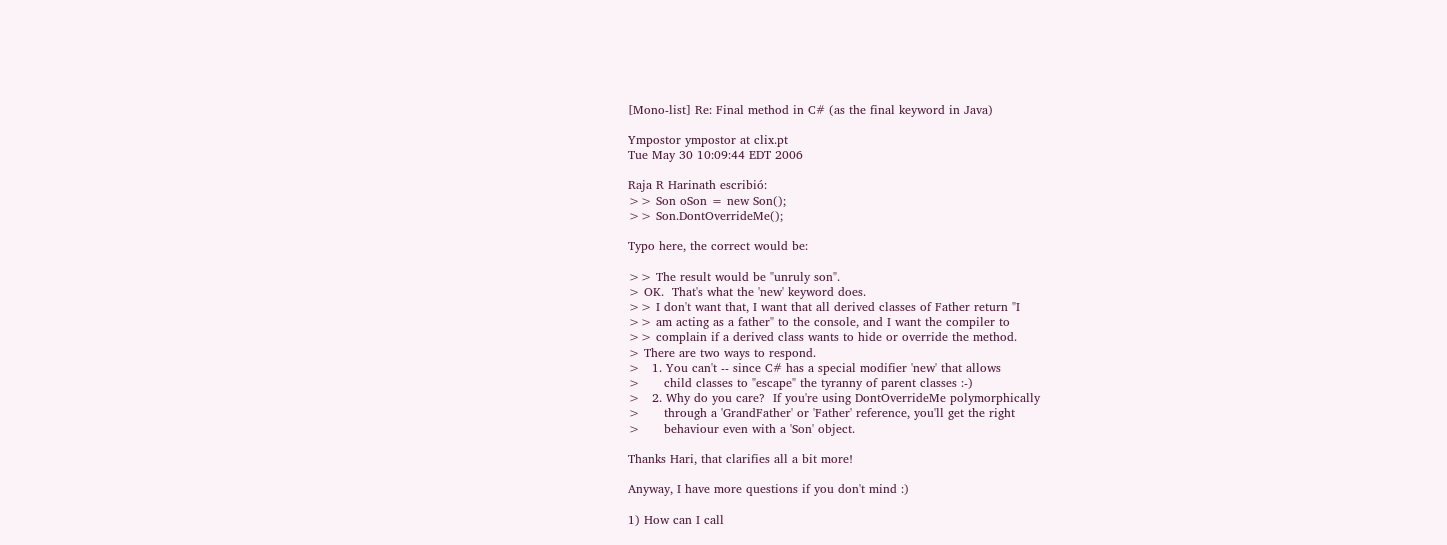[Mono-list] Re: Final method in C# (as the final keyword in Java)

Ympostor ympostor at clix.pt
Tue May 30 10:09:44 EDT 2006

Raja R Harinath escribió:
>> Son oSon = new Son();
>> Son.DontOverrideMe();

Typo here, the correct would be:

>> The result would be "unruly son".
> OK.  That's what the 'new' keyword does.
>> I don't want that, I want that all derived classes of Father return "I
>> am acting as a father" to the console, and I want the compiler to
>> complain if a derived class wants to hide or override the method.
> There are two ways to respond.
>   1. You can't -- since C# has a special modifier 'new' that allows
>      child classes to "escape" the tyranny of parent classes :-)
>   2. Why do you care?  If you're using DontOverrideMe polymorphically
>      through a 'GrandFather' or 'Father' reference, you'll get the right
>      behaviour even with a 'Son' object.

Thanks Hari, that clarifies all a bit more!

Anyway, I have more questions if you don't mind :)

1) How can I call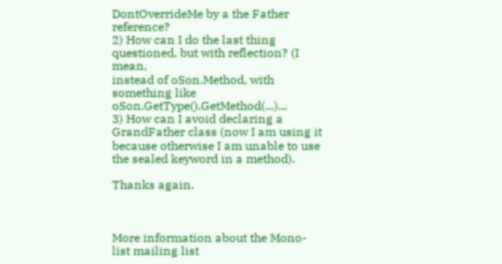DontOverrideMe by a the Father reference?
2) How can I do the last thing questioned, but with reflection? (I mean,
instead of oSon.Method, with something like oSon.GetType().GetMethod(...)...
3) How can I avoid declaring a GrandFather class (now I am using it
because otherwise I am unable to use the sealed keyword in a method).

Thanks again.



More information about the Mono-list mailing list